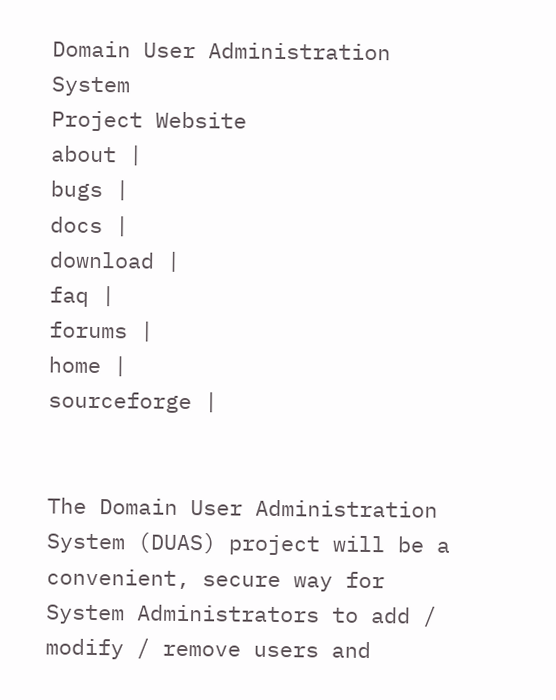Domain User Administration System
Project Website
about |
bugs |
docs |
download |
faq |
forums |
home |
sourceforge |


The Domain User Administration System (DUAS) project will be a convenient, secure way for System Administrators to add / modify / remove users and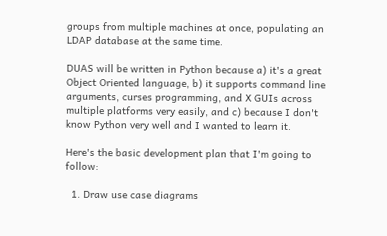groups from multiple machines at once, populating an LDAP database at the same time.

DUAS will be written in Python because a) it's a great Object Oriented language, b) it supports command line arguments, curses programming, and X GUIs across multiple platforms very easily, and c) because I don't know Python very well and I wanted to learn it.

Here's the basic development plan that I'm going to follow:

  1. Draw use case diagrams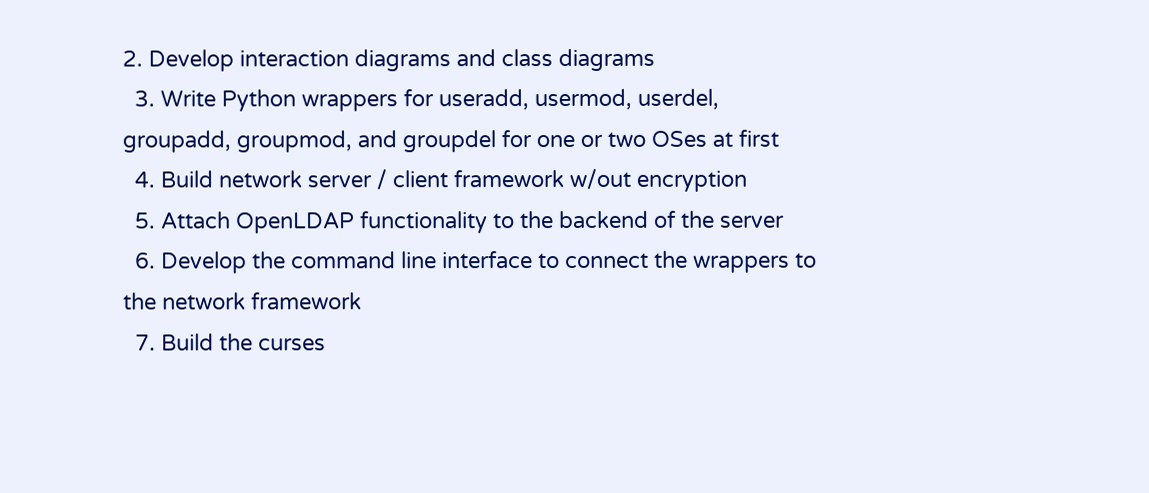2. Develop interaction diagrams and class diagrams
  3. Write Python wrappers for useradd, usermod, userdel, groupadd, groupmod, and groupdel for one or two OSes at first
  4. Build network server / client framework w/out encryption
  5. Attach OpenLDAP functionality to the backend of the server
  6. Develop the command line interface to connect the wrappers to the network framework
  7. Build the curses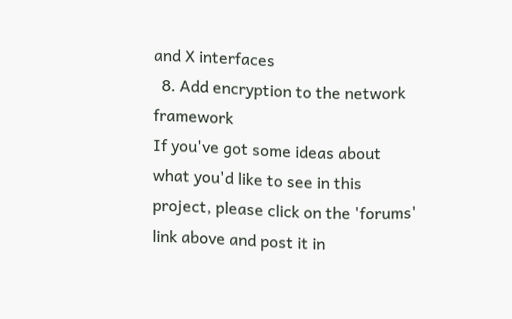and X interfaces
  8. Add encryption to the network framework
If you've got some ideas about what you'd like to see in this project, please click on the 'forums' link above and post it in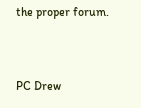the proper forum.


PC Drew